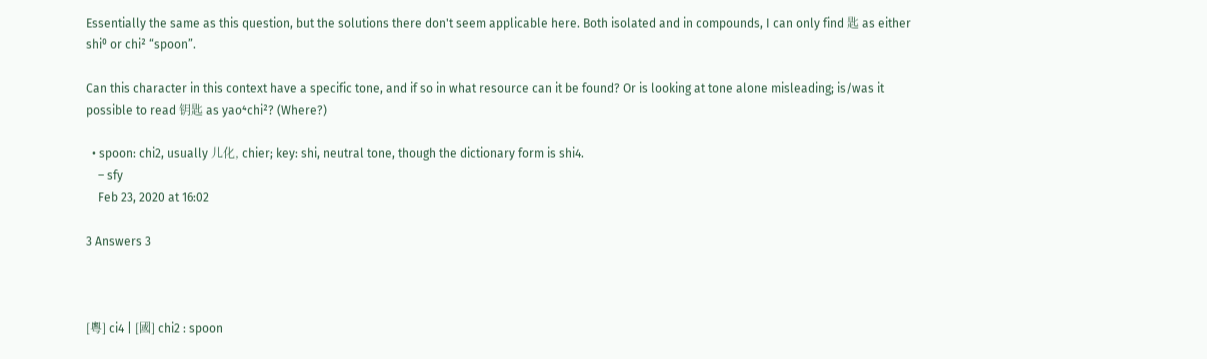Essentially the same as this question, but the solutions there don't seem applicable here. Both isolated and in compounds, I can only find 匙 as either shi⁰ or chi² “spoon”.

Can this character in this context have a specific tone, and if so in what resource can it be found? Or is looking at tone alone misleading; is/was it possible to read 钥匙 as yao⁴chi²? (Where?)

  • spoon: chi2, usually 儿化, chier; key: shi, neutral tone, though the dictionary form is shi4.
    – sfy
    Feb 23, 2020 at 16:02

3 Answers 3



[粵] ci4 | [國] chi2 : spoon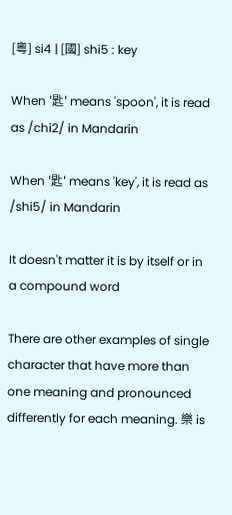[粵] si4 | [國] shi5 : key

When '匙' means 'spoon', it is read as /chi2/ in Mandarin

When '匙' means 'key', it is read as /shi5/ in Mandarin

It doesn't matter it is by itself or in a compound word

There are other examples of single character that have more than one meaning and pronounced differently for each meaning. 樂 is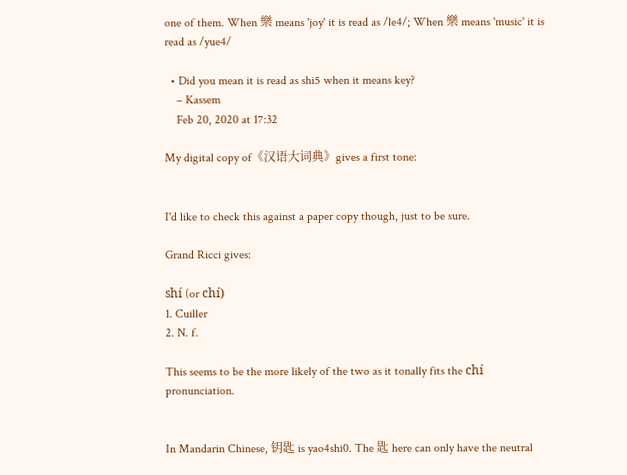one of them. When 樂 means 'joy' it is read as /le4/; When 樂 means 'music' it is read as /yue4/

  • Did you mean it is read as shi5 when it means key?
    – Kassem
    Feb 20, 2020 at 17:32

My digital copy of《汉语大词典》gives a first tone:


I'd like to check this against a paper copy though, just to be sure.

Grand Ricci gives:

shí (or chí)
1. Cuiller
2. N. f.

This seems to be the more likely of the two as it tonally fits the chí pronunciation.


In Mandarin Chinese, 钥匙 is yao4shi0. The 匙 here can only have the neutral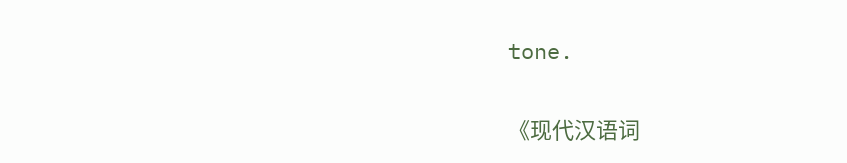tone.

《现代汉语词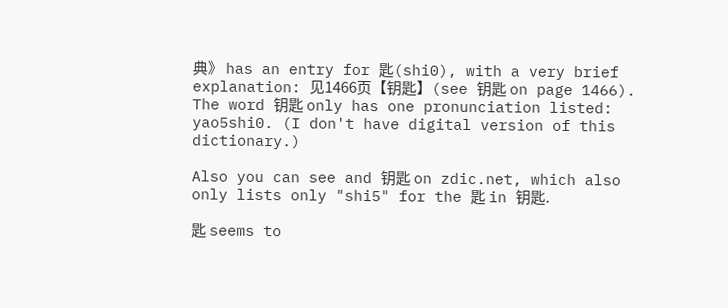典》 has an entry for 匙(shi0), with a very brief explanation: 见1466页【钥匙】(see 钥匙 on page 1466). The word 钥匙 only has one pronunciation listed: yao5shi0. (I don't have digital version of this dictionary.)

Also you can see and 钥匙 on zdic.net, which also only lists only "shi5" for the 匙 in 钥匙.

匙 seems to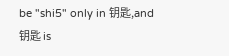be "shi5" only in 钥匙,and 钥匙 is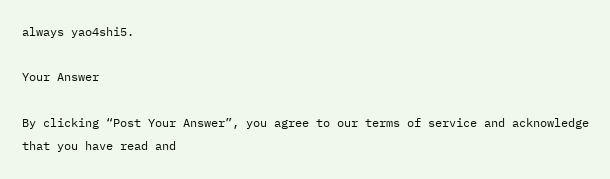always yao4shi5.

Your Answer

By clicking “Post Your Answer”, you agree to our terms of service and acknowledge that you have read and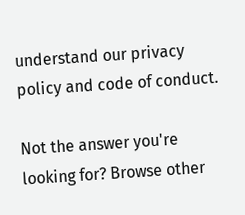understand our privacy policy and code of conduct.

Not the answer you're looking for? Browse other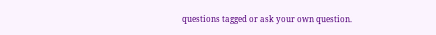questions tagged or ask your own question.